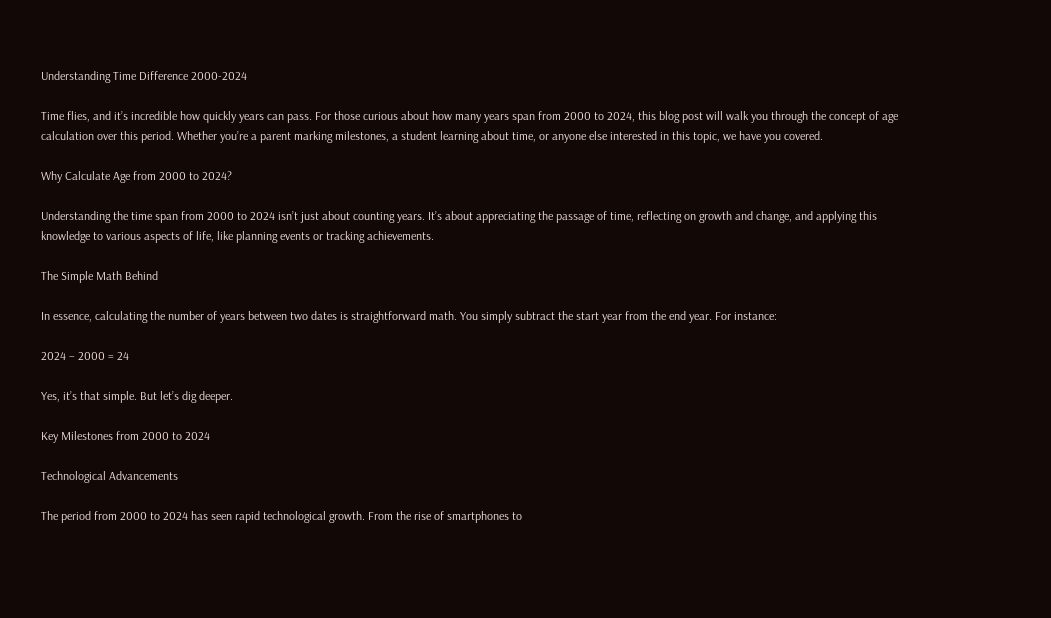Understanding Time Difference 2000-2024

Time flies, and it’s incredible how quickly years can pass. For those curious about how many years span from 2000 to 2024, this blog post will walk you through the concept of age calculation over this period. Whether you’re a parent marking milestones, a student learning about time, or anyone else interested in this topic, we have you covered.

Why Calculate Age from 2000 to 2024?

Understanding the time span from 2000 to 2024 isn’t just about counting years. It’s about appreciating the passage of time, reflecting on growth and change, and applying this knowledge to various aspects of life, like planning events or tracking achievements.

The Simple Math Behind

In essence, calculating the number of years between two dates is straightforward math. You simply subtract the start year from the end year. For instance:

2024 – 2000 = 24

Yes, it’s that simple. But let’s dig deeper.

Key Milestones from 2000 to 2024

Technological Advancements

The period from 2000 to 2024 has seen rapid technological growth. From the rise of smartphones to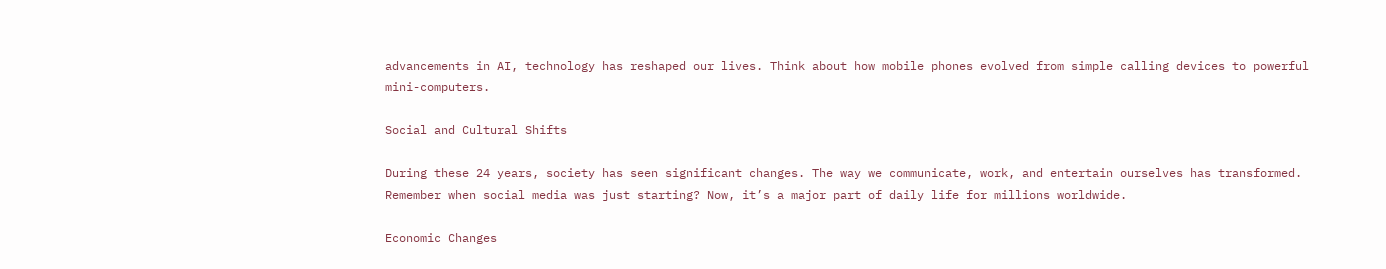advancements in AI, technology has reshaped our lives. Think about how mobile phones evolved from simple calling devices to powerful mini-computers.

Social and Cultural Shifts

During these 24 years, society has seen significant changes. The way we communicate, work, and entertain ourselves has transformed. Remember when social media was just starting? Now, it’s a major part of daily life for millions worldwide.

Economic Changes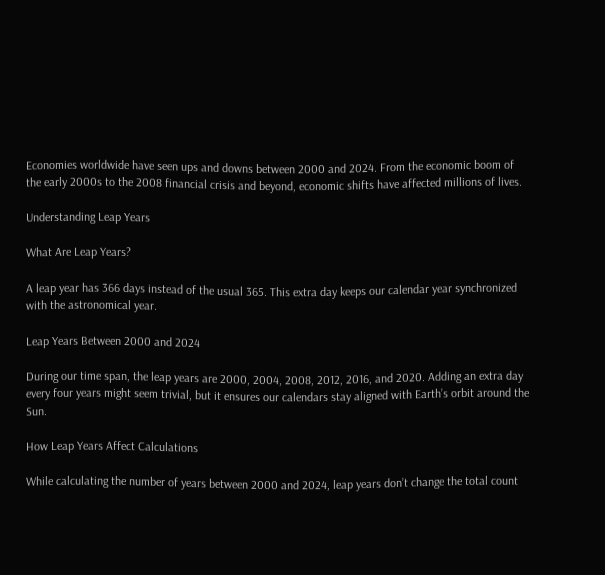Economies worldwide have seen ups and downs between 2000 and 2024. From the economic boom of the early 2000s to the 2008 financial crisis and beyond, economic shifts have affected millions of lives.

Understanding Leap Years

What Are Leap Years?

A leap year has 366 days instead of the usual 365. This extra day keeps our calendar year synchronized with the astronomical year.

Leap Years Between 2000 and 2024

During our time span, the leap years are 2000, 2004, 2008, 2012, 2016, and 2020. Adding an extra day every four years might seem trivial, but it ensures our calendars stay aligned with Earth’s orbit around the Sun.

How Leap Years Affect Calculations

While calculating the number of years between 2000 and 2024, leap years don’t change the total count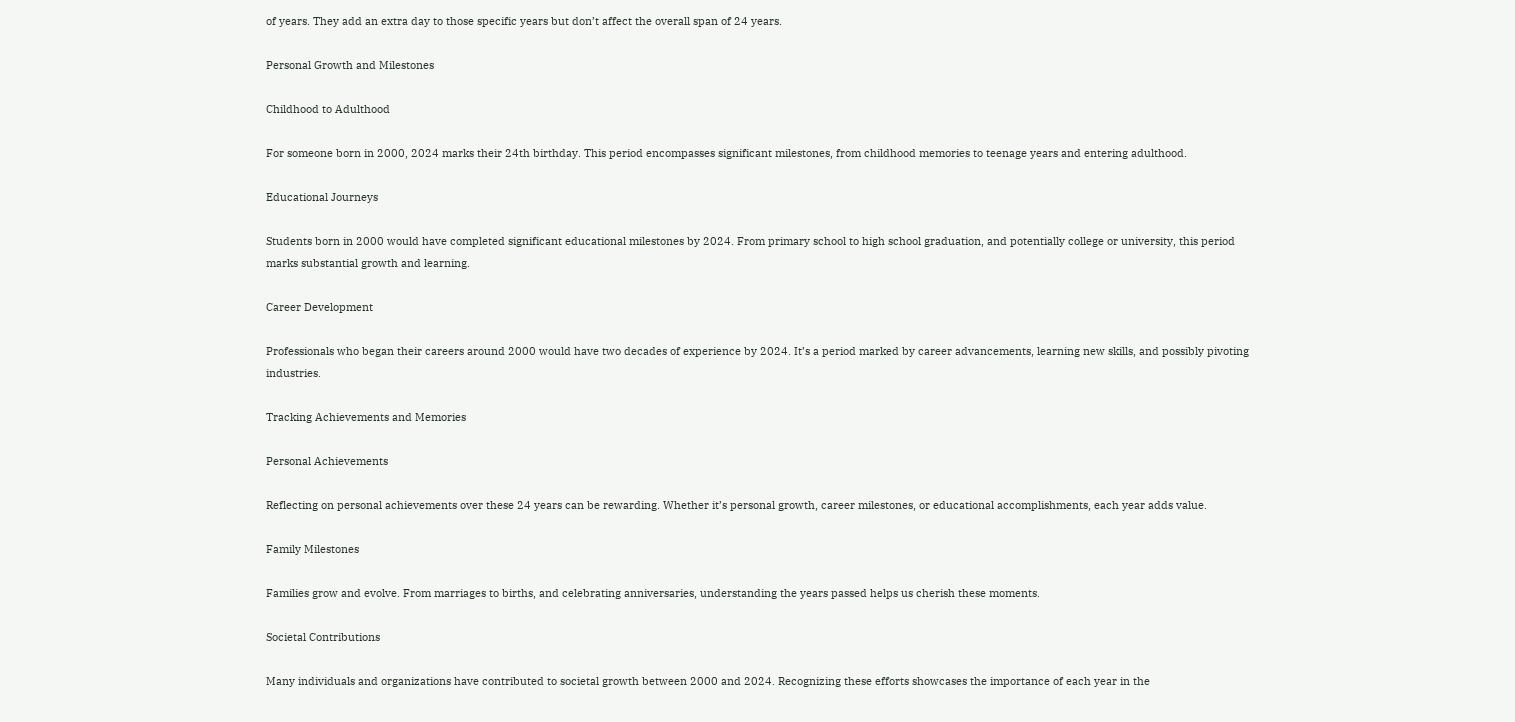of years. They add an extra day to those specific years but don’t affect the overall span of 24 years.

Personal Growth and Milestones

Childhood to Adulthood

For someone born in 2000, 2024 marks their 24th birthday. This period encompasses significant milestones, from childhood memories to teenage years and entering adulthood.

Educational Journeys

Students born in 2000 would have completed significant educational milestones by 2024. From primary school to high school graduation, and potentially college or university, this period marks substantial growth and learning.

Career Development

Professionals who began their careers around 2000 would have two decades of experience by 2024. It’s a period marked by career advancements, learning new skills, and possibly pivoting industries.

Tracking Achievements and Memories

Personal Achievements

Reflecting on personal achievements over these 24 years can be rewarding. Whether it’s personal growth, career milestones, or educational accomplishments, each year adds value.

Family Milestones

Families grow and evolve. From marriages to births, and celebrating anniversaries, understanding the years passed helps us cherish these moments.

Societal Contributions

Many individuals and organizations have contributed to societal growth between 2000 and 2024. Recognizing these efforts showcases the importance of each year in the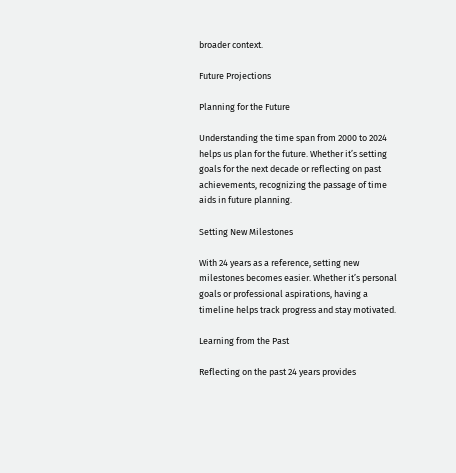broader context.

Future Projections

Planning for the Future

Understanding the time span from 2000 to 2024 helps us plan for the future. Whether it’s setting goals for the next decade or reflecting on past achievements, recognizing the passage of time aids in future planning.

Setting New Milestones

With 24 years as a reference, setting new milestones becomes easier. Whether it’s personal goals or professional aspirations, having a timeline helps track progress and stay motivated.

Learning from the Past

Reflecting on the past 24 years provides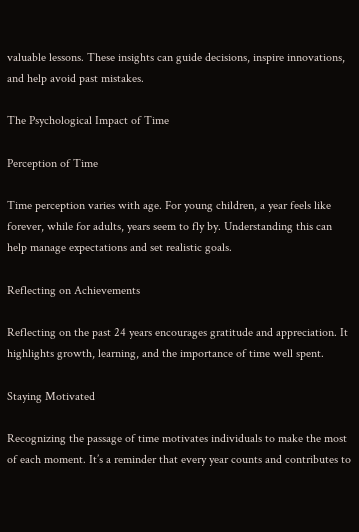valuable lessons. These insights can guide decisions, inspire innovations, and help avoid past mistakes.

The Psychological Impact of Time

Perception of Time

Time perception varies with age. For young children, a year feels like forever, while for adults, years seem to fly by. Understanding this can help manage expectations and set realistic goals.

Reflecting on Achievements

Reflecting on the past 24 years encourages gratitude and appreciation. It highlights growth, learning, and the importance of time well spent.

Staying Motivated

Recognizing the passage of time motivates individuals to make the most of each moment. It’s a reminder that every year counts and contributes to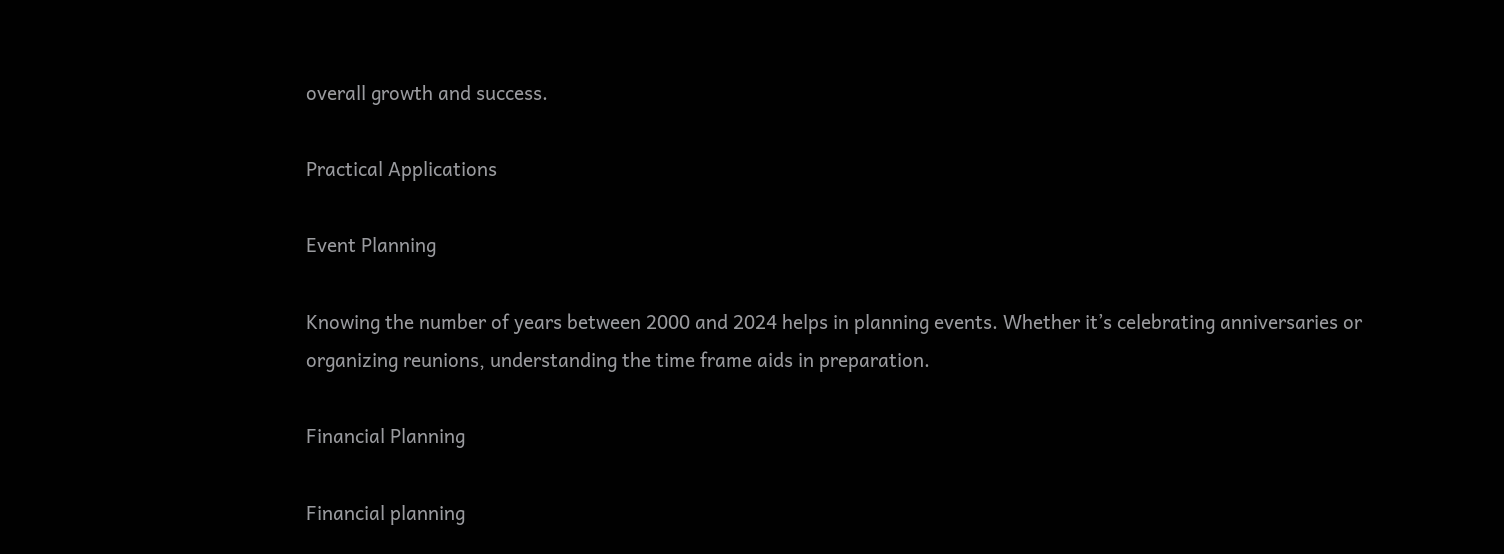overall growth and success.

Practical Applications

Event Planning

Knowing the number of years between 2000 and 2024 helps in planning events. Whether it’s celebrating anniversaries or organizing reunions, understanding the time frame aids in preparation.

Financial Planning

Financial planning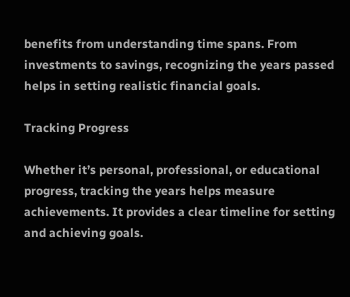benefits from understanding time spans. From investments to savings, recognizing the years passed helps in setting realistic financial goals.

Tracking Progress

Whether it’s personal, professional, or educational progress, tracking the years helps measure achievements. It provides a clear timeline for setting and achieving goals.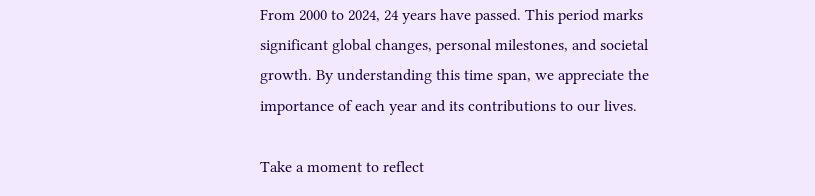From 2000 to 2024, 24 years have passed. This period marks significant global changes, personal milestones, and societal growth. By understanding this time span, we appreciate the importance of each year and its contributions to our lives.

Take a moment to reflect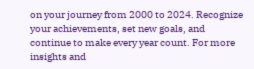on your journey from 2000 to 2024. Recognize your achievements, set new goals, and continue to make every year count. For more insights and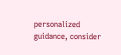personalized guidance, consider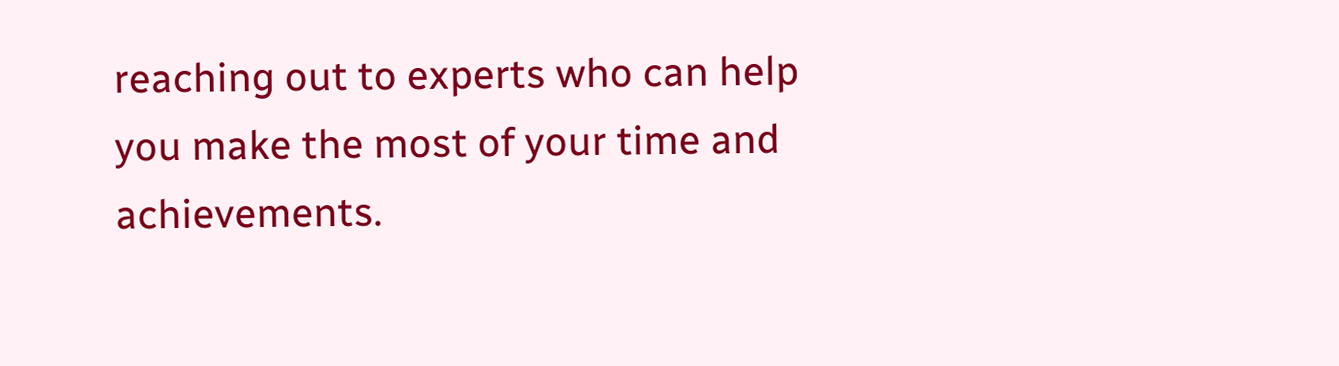reaching out to experts who can help you make the most of your time and achievements.